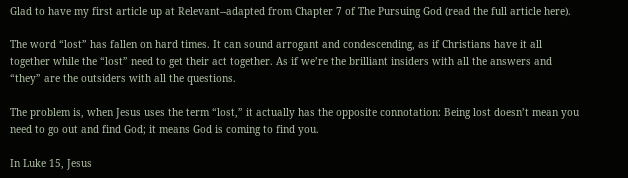Glad to have my first article up at Relevant--adapted from Chapter 7 of The Pursuing God (read the full article here).

The word “lost” has fallen on hard times. It can sound arrogant and condescending, as if Christians have it all together while the “lost” need to get their act together. As if we’re the brilliant insiders with all the answers and “they” are the outsiders with all the questions.

The problem is, when Jesus uses the term “lost,” it actually has the opposite connotation: Being lost doesn’t mean you need to go out and find God; it means God is coming to find you.

In Luke 15, Jesus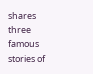shares three famous stories of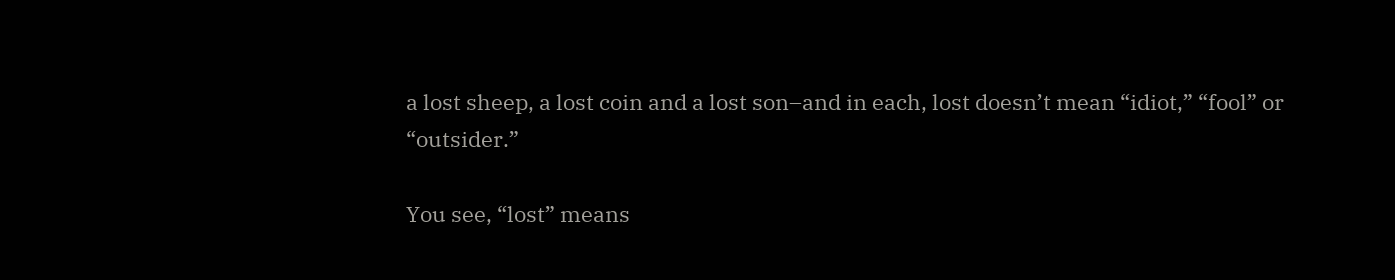a lost sheep, a lost coin and a lost son–and in each, lost doesn’t mean “idiot,” “fool” or “outsider.”

You see, “lost” means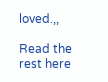loved.,,

Read the rest here